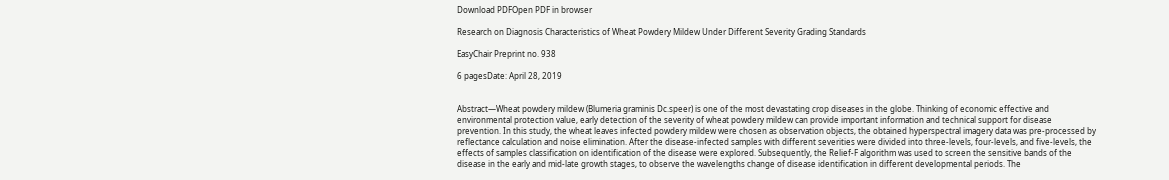Download PDFOpen PDF in browser

Research on Diagnosis Characteristics of Wheat Powdery Mildew Under Different Severity Grading Standards

EasyChair Preprint no. 938

6 pagesDate: April 28, 2019


Abstract—Wheat powdery mildew (Blumeria graminis Dc.speer) is one of the most devastating crop diseases in the globe. Thinking of economic effective and environmental protection value, early detection of the severity of wheat powdery mildew can provide important information and technical support for disease prevention. In this study, the wheat leaves infected powdery mildew were chosen as observation objects, the obtained hyperspectral imagery data was pre-processed by reflectance calculation and noise elimination. After the disease-infected samples with different severities were divided into three-levels, four-levels, and five-levels, the effects of samples classification on identification of the disease were explored. Subsequently, the Relief-F algorithm was used to screen the sensitive bands of the disease in the early and mid-late growth stages, to observe the wavelengths change of disease identification in different developmental periods. The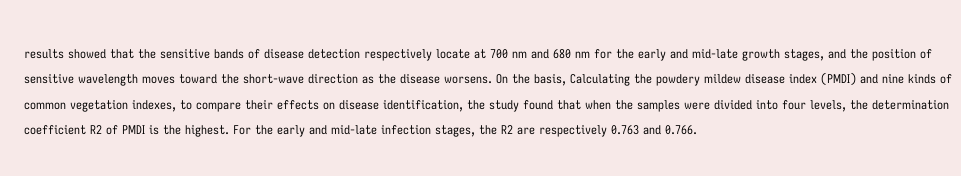results showed that the sensitive bands of disease detection respectively locate at 700 nm and 680 nm for the early and mid-late growth stages, and the position of sensitive wavelength moves toward the short-wave direction as the disease worsens. On the basis, Calculating the powdery mildew disease index (PMDI) and nine kinds of common vegetation indexes, to compare their effects on disease identification, the study found that when the samples were divided into four levels, the determination coefficient R2 of PMDI is the highest. For the early and mid-late infection stages, the R2 are respectively 0.763 and 0.766.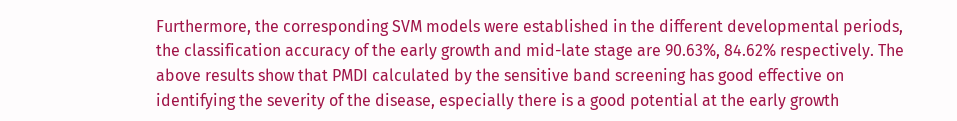Furthermore, the corresponding SVM models were established in the different developmental periods, the classification accuracy of the early growth and mid-late stage are 90.63%, 84.62% respectively. The above results show that PMDI calculated by the sensitive band screening has good effective on identifying the severity of the disease, especially there is a good potential at the early growth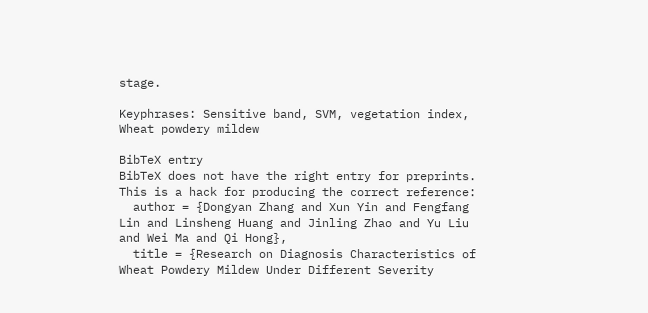stage.

Keyphrases: Sensitive band, SVM, vegetation index, Wheat powdery mildew

BibTeX entry
BibTeX does not have the right entry for preprints. This is a hack for producing the correct reference:
  author = {Dongyan Zhang and Xun Yin and Fengfang Lin and Linsheng Huang and Jinling Zhao and Yu Liu and Wei Ma and Qi Hong},
  title = {Research on Diagnosis Characteristics of Wheat Powdery Mildew Under Different Severity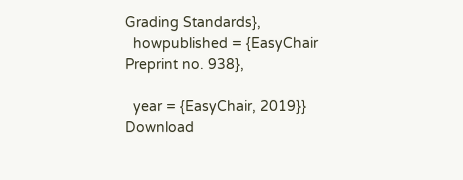Grading Standards},
  howpublished = {EasyChair Preprint no. 938},

  year = {EasyChair, 2019}}
Download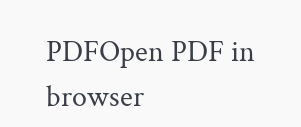PDFOpen PDF in browser